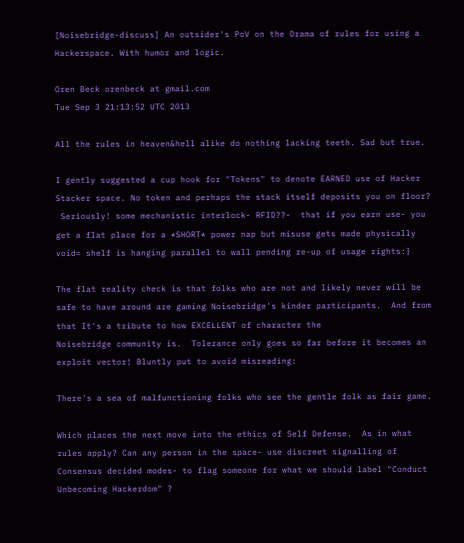[Noisebridge-discuss] An outsider's PoV on the Drama of rules for using a Hackerspace. With humor and logic.

Oren Beck orenbeck at gmail.com
Tue Sep 3 21:13:52 UTC 2013

All the rules in heaven&hell alike do nothing lacking teeth. Sad but true.

I gently suggested a cup hook for "Tokens" to denote EARNED use of Hacker
Stacker space. No token and perhaps the stack itself deposits you on floor?
 Seriously! some mechanistic interlock- RFID??-  that if you earn use- you
get a flat place for a *SHORT* power nap but misuse gets made physically
void= shelf is hanging parallel to wall pending re-up of usage rights:}

The flat reality check is that folks who are not and likely never will be
safe to have around are gaming Noisebridge's kinder participants.  And from
that It's a tribute to how EXCELLENT of character the
Noisebridge community is.  Tolerance only goes so far before it becomes an
exploit vector! Bluntly put to avoid misreading:

There's a sea of malfunctioning folks who see the gentle folk as fair game.

Which places the next move into the ethics of Self Defense.  As in what
rules apply? Can any person in the space- use discreet signalling of
Consensus decided modes- to flag someone for what we should label "Conduct
Unbecoming Hackerdom" ?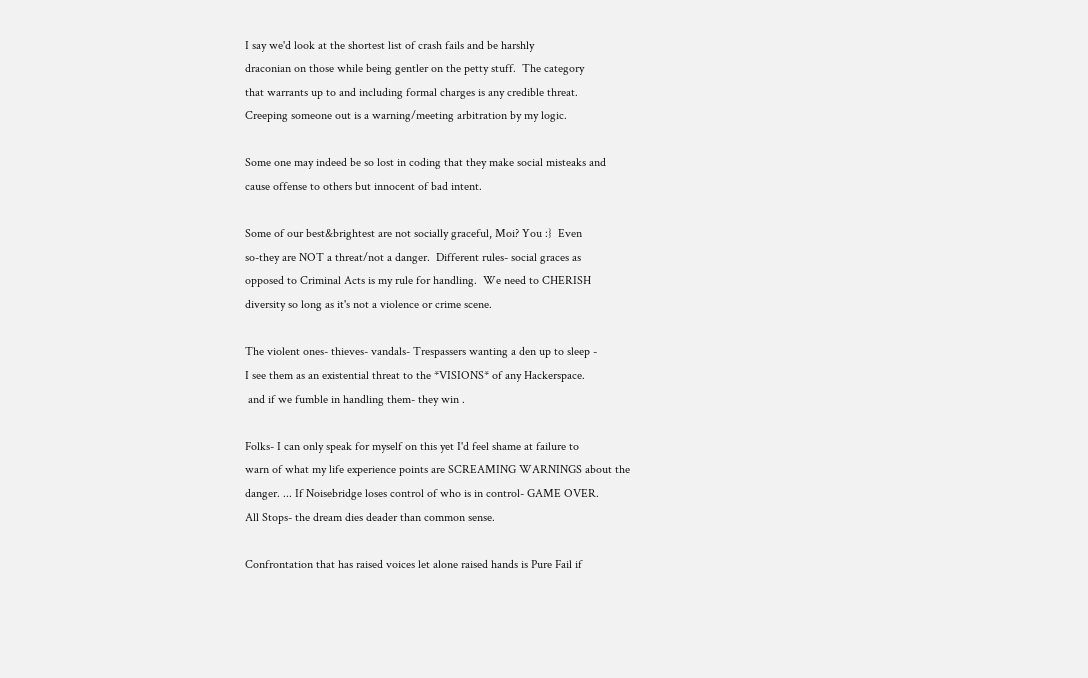I say we'd look at the shortest list of crash fails and be harshly
draconian on those while being gentler on the petty stuff.  The category
that warrants up to and including formal charges is any credible threat.
Creeping someone out is a warning/meeting arbitration by my logic.

Some one may indeed be so lost in coding that they make social misteaks and
cause offense to others but innocent of bad intent.

Some of our best&brightest are not socially graceful, Moi? You :}  Even
so-they are NOT a threat/not a danger.  Different rules- social graces as
opposed to Criminal Acts is my rule for handling.  We need to CHERISH
diversity so long as it's not a violence or crime scene.

The violent ones- thieves- vandals- Trespassers wanting a den up to sleep -
I see them as an existential threat to the *VISIONS* of any Hackerspace.
 and if we fumble in handling them- they win .

Folks- I can only speak for myself on this yet I'd feel shame at failure to
warn of what my life experience points are SCREAMING WARNINGS about the
danger. ... If Noisebridge loses control of who is in control- GAME OVER.
All Stops- the dream dies deader than common sense.

Confrontation that has raised voices let alone raised hands is Pure Fail if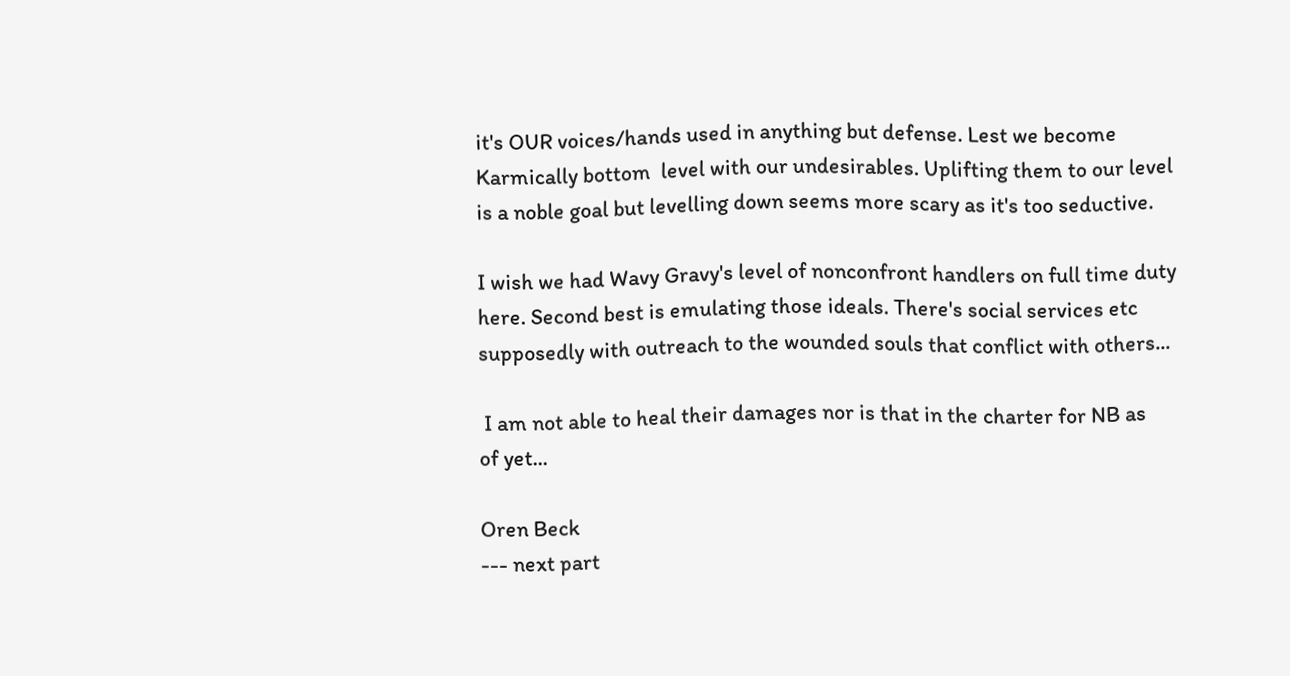it's OUR voices/hands used in anything but defense. Lest we become
Karmically bottom  level with our undesirables. Uplifting them to our level
is a noble goal but levelling down seems more scary as it's too seductive.

I wish we had Wavy Gravy's level of nonconfront handlers on full time duty
here. Second best is emulating those ideals. There's social services etc
supposedly with outreach to the wounded souls that conflict with others...

 I am not able to heal their damages nor is that in the charter for NB as
of yet...

Oren Beck
--- next part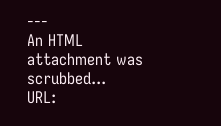---
An HTML attachment was scrubbed...
URL: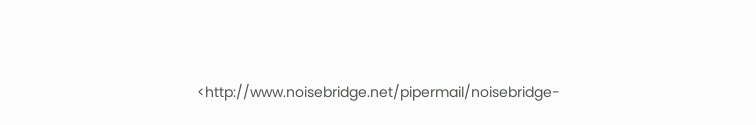<http://www.noisebridge.net/pipermail/noisebridge-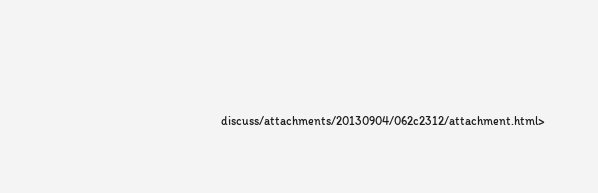discuss/attachments/20130904/062c2312/attachment.html>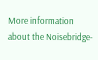More information about the Noisebridge-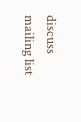discuss mailing list